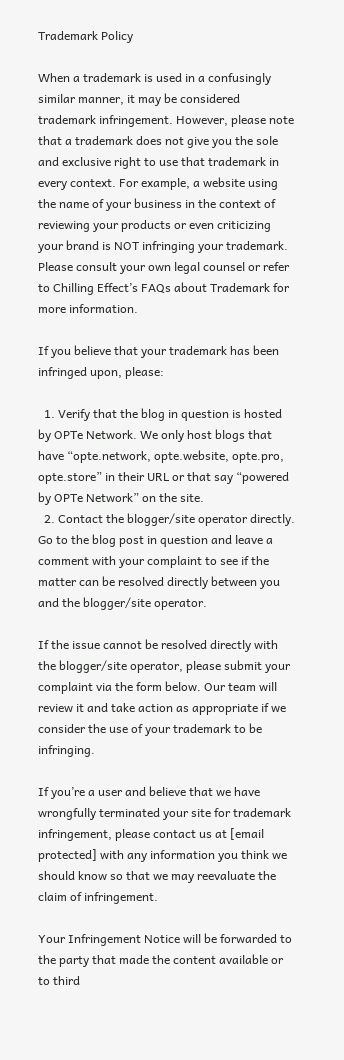Trademark Policy

When a trademark is used in a confusingly similar manner, it may be considered trademark infringement. However, please note that a trademark does not give you the sole and exclusive right to use that trademark in every context. For example, a website using the name of your business in the context of reviewing your products or even criticizing your brand is NOT infringing your trademark. Please consult your own legal counsel or refer to Chilling Effect’s FAQs about Trademark for more information.

If you believe that your trademark has been infringed upon, please:

  1. Verify that the blog in question is hosted by OPTe Network. We only host blogs that have “opte.network, opte.website, opte.pro, opte.store” in their URL or that say “powered by OPTe Network” on the site.
  2. Contact the blogger/site operator directly. Go to the blog post in question and leave a comment with your complaint to see if the matter can be resolved directly between you and the blogger/site operator.

If the issue cannot be resolved directly with the blogger/site operator, please submit your complaint via the form below. Our team will review it and take action as appropriate if we consider the use of your trademark to be infringing.

If you’re a user and believe that we have wrongfully terminated your site for trademark infringement, please contact us at [email protected] with any information you think we should know so that we may reevaluate the claim of infringement.

Your Infringement Notice will be forwarded to the party that made the content available or to third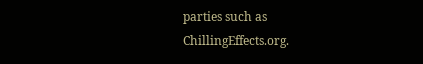parties such as ChillingEffects.org.